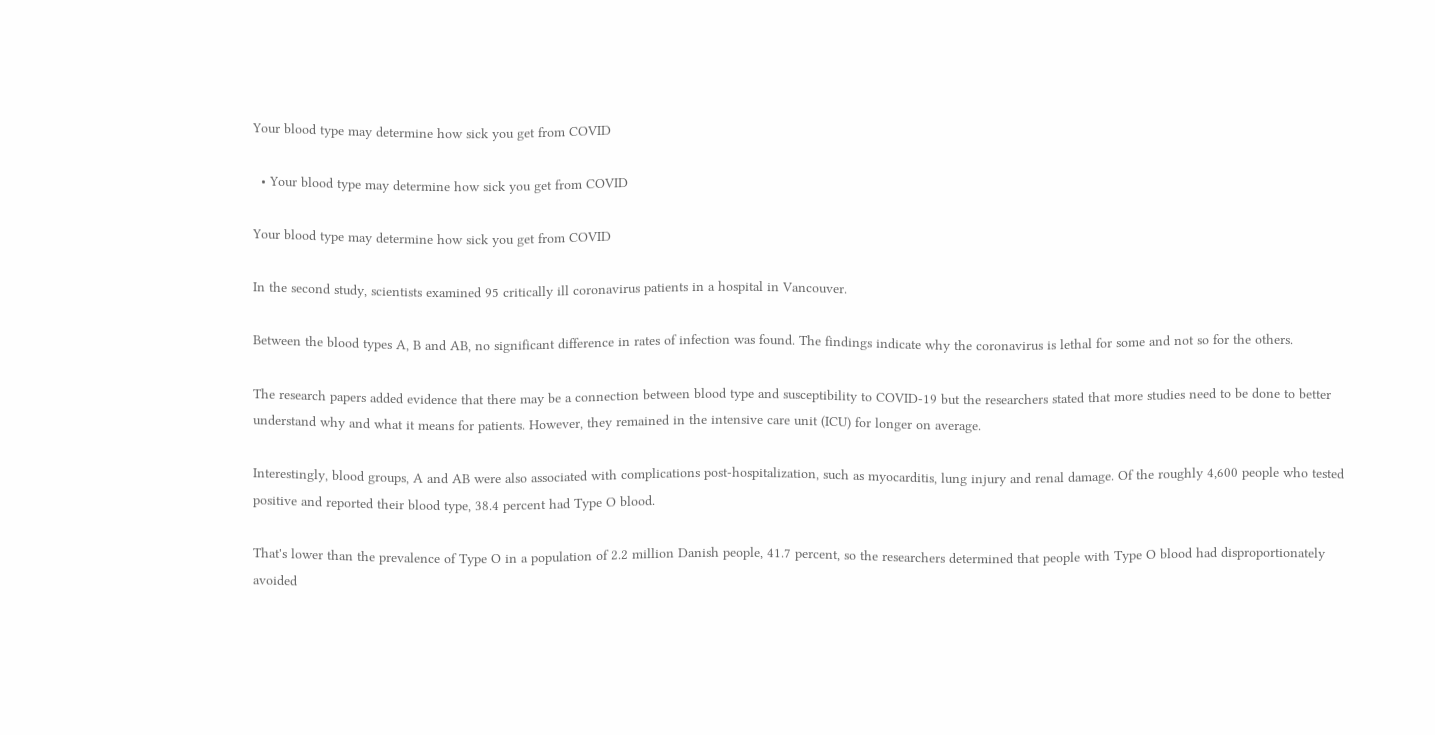Your blood type may determine how sick you get from COVID

  • Your blood type may determine how sick you get from COVID

Your blood type may determine how sick you get from COVID

In the second study, scientists examined 95 critically ill coronavirus patients in a hospital in Vancouver.

Between the blood types A, B and AB, no significant difference in rates of infection was found. The findings indicate why the coronavirus is lethal for some and not so for the others.

The research papers added evidence that there may be a connection between blood type and susceptibility to COVID-19 but the researchers stated that more studies need to be done to better understand why and what it means for patients. However, they remained in the intensive care unit (ICU) for longer on average.

Interestingly, blood groups, A and AB were also associated with complications post-hospitalization, such as myocarditis, lung injury and renal damage. Of the roughly 4,600 people who tested positive and reported their blood type, 38.4 percent had Type O blood.

That's lower than the prevalence of Type O in a population of 2.2 million Danish people, 41.7 percent, so the researchers determined that people with Type O blood had disproportionately avoided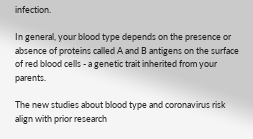infection.

In general, your blood type depends on the presence or absence of proteins called A and B antigens on the surface of red blood cells - a genetic trait inherited from your parents.

The new studies about blood type and coronavirus risk align with prior research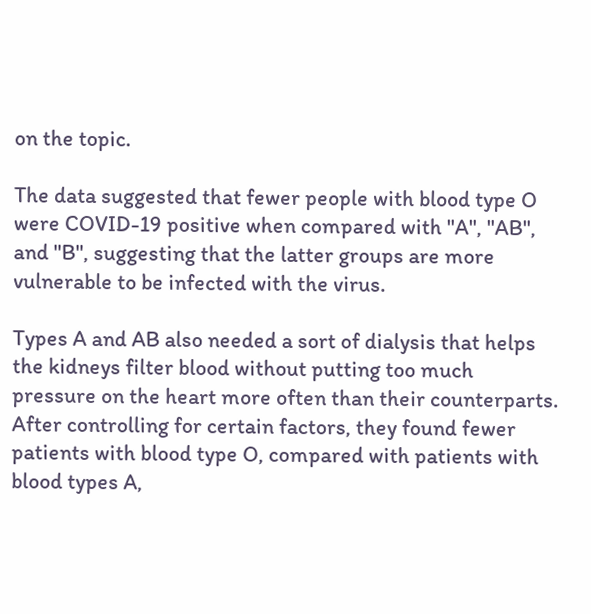on the topic.

The data suggested that fewer people with blood type O were COVID-19 positive when compared with "A", "AB", and "B", suggesting that the latter groups are more vulnerable to be infected with the virus.

Types A and AB also needed a sort of dialysis that helps the kidneys filter blood without putting too much pressure on the heart more often than their counterparts. After controlling for certain factors, they found fewer patients with blood type O, compared with patients with blood types A,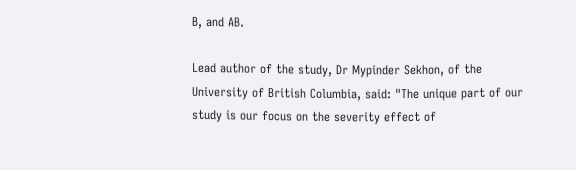B, and AB.

Lead author of the study, Dr Mypinder Sekhon, of the University of British Columbia, said: "The unique part of our study is our focus on the severity effect of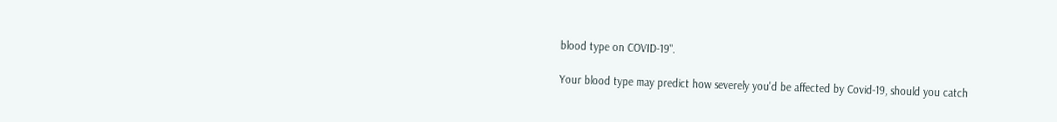blood type on COVID-19".

Your blood type may predict how severely you'd be affected by Covid-19, should you catch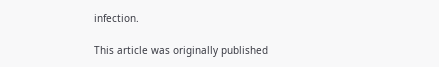infection.

This article was originally published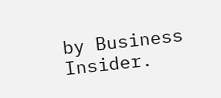by Business Insider.